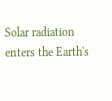Solar radiation enters the Earth's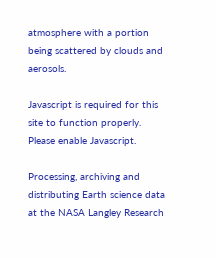atmosphere with a portion being scattered by clouds and aerosols.

Javascript is required for this site to function properly. Please enable Javascript.

Processing, archiving and distributing Earth science data
at the NASA Langley Research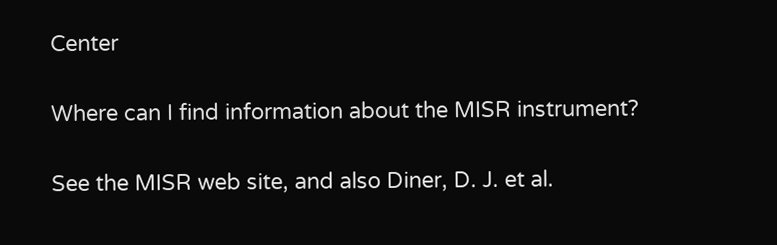Center

Where can I find information about the MISR instrument?

See the MISR web site, and also Diner, D. J. et al.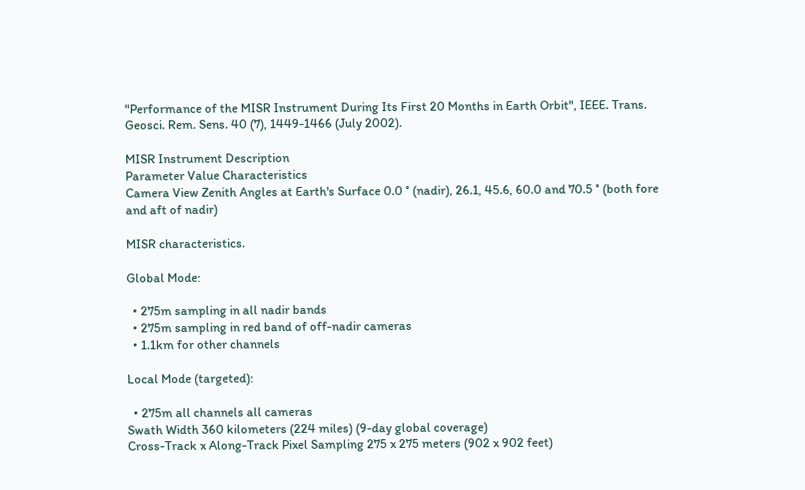"Performance of the MISR Instrument During Its First 20 Months in Earth Orbit", IEEE. Trans. Geosci. Rem. Sens. 40 (7), 1449-1466 (July 2002).

MISR Instrument Description
Parameter Value Characteristics
Camera View Zenith Angles at Earth's Surface 0.0 ° (nadir), 26.1, 45.6, 60.0 and 70.5 ° (both fore and aft of nadir)

MISR characteristics.

Global Mode:

  • 275m sampling in all nadir bands
  • 275m sampling in red band of off-nadir cameras
  • 1.1km for other channels

Local Mode (targeted):

  • 275m all channels all cameras
Swath Width 360 kilometers (224 miles) (9-day global coverage)
Cross-Track x Along-Track Pixel Sampling 275 x 275 meters (902 x 902 feet)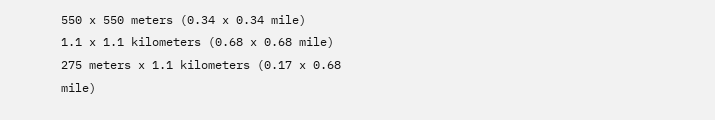550 x 550 meters (0.34 x 0.34 mile)
1.1 x 1.1 kilometers (0.68 x 0.68 mile)
275 meters x 1.1 kilometers (0.17 x 0.68 mile)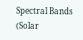Spectral Bands (Solar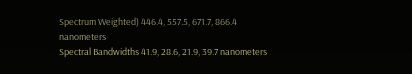Spectrum Weighted) 446.4, 557.5, 671.7, 866.4 nanometers
Spectral Bandwidths 41.9, 28.6, 21.9, 39.7 nanometers